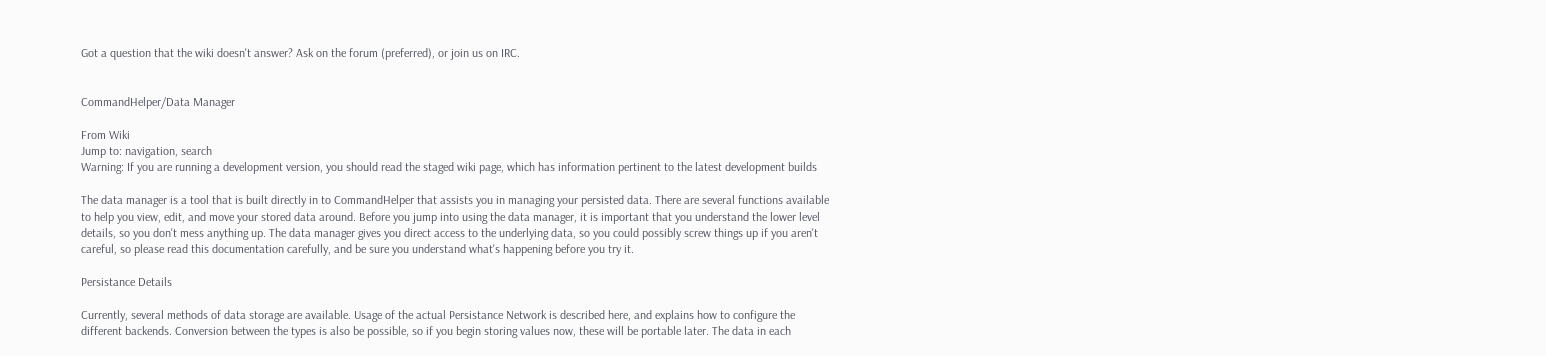Got a question that the wiki doesn't answer? Ask on the forum (preferred), or join us on IRC.


CommandHelper/Data Manager

From Wiki
Jump to: navigation, search
Warning: If you are running a development version, you should read the staged wiki page, which has information pertinent to the latest development builds

The data manager is a tool that is built directly in to CommandHelper that assists you in managing your persisted data. There are several functions available to help you view, edit, and move your stored data around. Before you jump into using the data manager, it is important that you understand the lower level details, so you don't mess anything up. The data manager gives you direct access to the underlying data, so you could possibly screw things up if you aren't careful, so please read this documentation carefully, and be sure you understand what's happening before you try it.

Persistance Details

Currently, several methods of data storage are available. Usage of the actual Persistance Network is described here, and explains how to configure the different backends. Conversion between the types is also be possible, so if you begin storing values now, these will be portable later. The data in each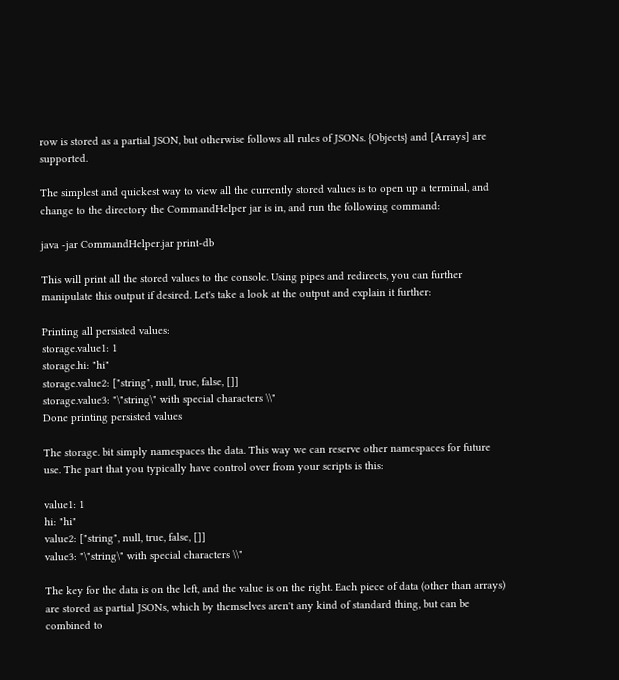row is stored as a partial JSON, but otherwise follows all rules of JSONs. {Objects} and [Arrays] are supported.

The simplest and quickest way to view all the currently stored values is to open up a terminal, and change to the directory the CommandHelper jar is in, and run the following command:

java -jar CommandHelper.jar print-db

This will print all the stored values to the console. Using pipes and redirects, you can further manipulate this output if desired. Let's take a look at the output and explain it further:

Printing all persisted values:
storage.value1: 1
storage.hi: "hi"
storage.value2: ["string", null, true, false, []]
storage.value3: "\"string\" with special characters \\"
Done printing persisted values

The storage. bit simply namespaces the data. This way we can reserve other namespaces for future use. The part that you typically have control over from your scripts is this:

value1: 1
hi: "hi"
value2: ["string", null, true, false, []]
value3: "\"string\" with special characters \\"

The key for the data is on the left, and the value is on the right. Each piece of data (other than arrays) are stored as partial JSONs, which by themselves aren't any kind of standard thing, but can be combined to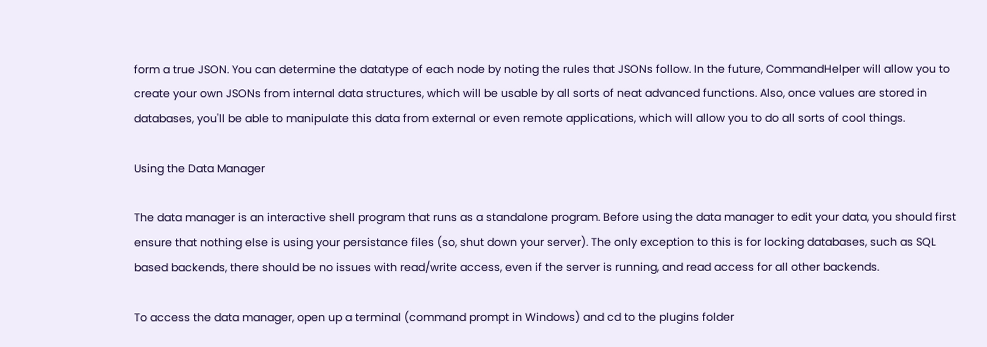form a true JSON. You can determine the datatype of each node by noting the rules that JSONs follow. In the future, CommandHelper will allow you to create your own JSONs from internal data structures, which will be usable by all sorts of neat advanced functions. Also, once values are stored in databases, you'll be able to manipulate this data from external or even remote applications, which will allow you to do all sorts of cool things.

Using the Data Manager

The data manager is an interactive shell program that runs as a standalone program. Before using the data manager to edit your data, you should first ensure that nothing else is using your persistance files (so, shut down your server). The only exception to this is for locking databases, such as SQL based backends, there should be no issues with read/write access, even if the server is running, and read access for all other backends.

To access the data manager, open up a terminal (command prompt in Windows) and cd to the plugins folder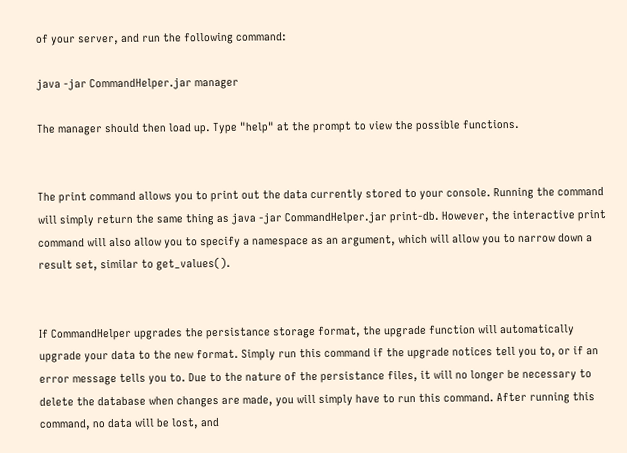of your server, and run the following command:

java -jar CommandHelper.jar manager

The manager should then load up. Type "help" at the prompt to view the possible functions.


The print command allows you to print out the data currently stored to your console. Running the command will simply return the same thing as java -jar CommandHelper.jar print-db. However, the interactive print command will also allow you to specify a namespace as an argument, which will allow you to narrow down a result set, similar to get_values().


If CommandHelper upgrades the persistance storage format, the upgrade function will automatically upgrade your data to the new format. Simply run this command if the upgrade notices tell you to, or if an error message tells you to. Due to the nature of the persistance files, it will no longer be necessary to delete the database when changes are made, you will simply have to run this command. After running this command, no data will be lost, and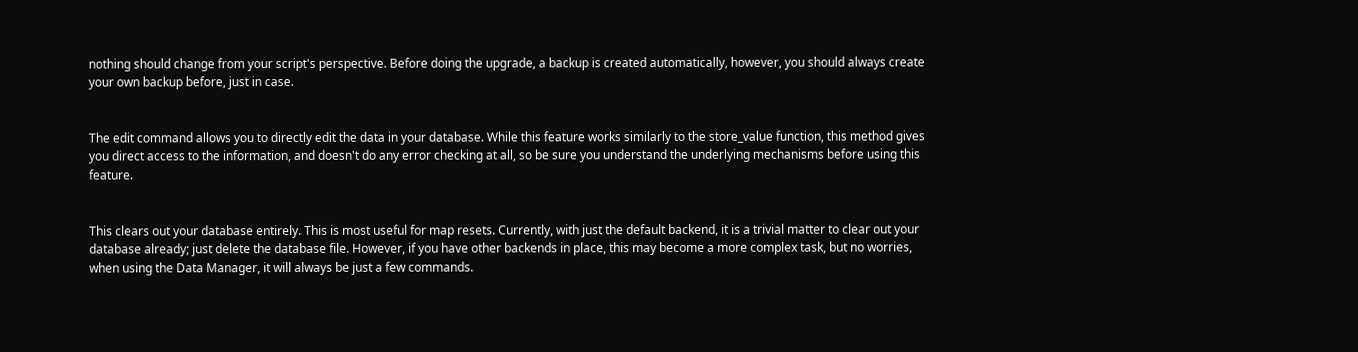nothing should change from your script's perspective. Before doing the upgrade, a backup is created automatically, however, you should always create your own backup before, just in case.


The edit command allows you to directly edit the data in your database. While this feature works similarly to the store_value function, this method gives you direct access to the information, and doesn't do any error checking at all, so be sure you understand the underlying mechanisms before using this feature.


This clears out your database entirely. This is most useful for map resets. Currently, with just the default backend, it is a trivial matter to clear out your database already; just delete the database file. However, if you have other backends in place, this may become a more complex task, but no worries, when using the Data Manager, it will always be just a few commands.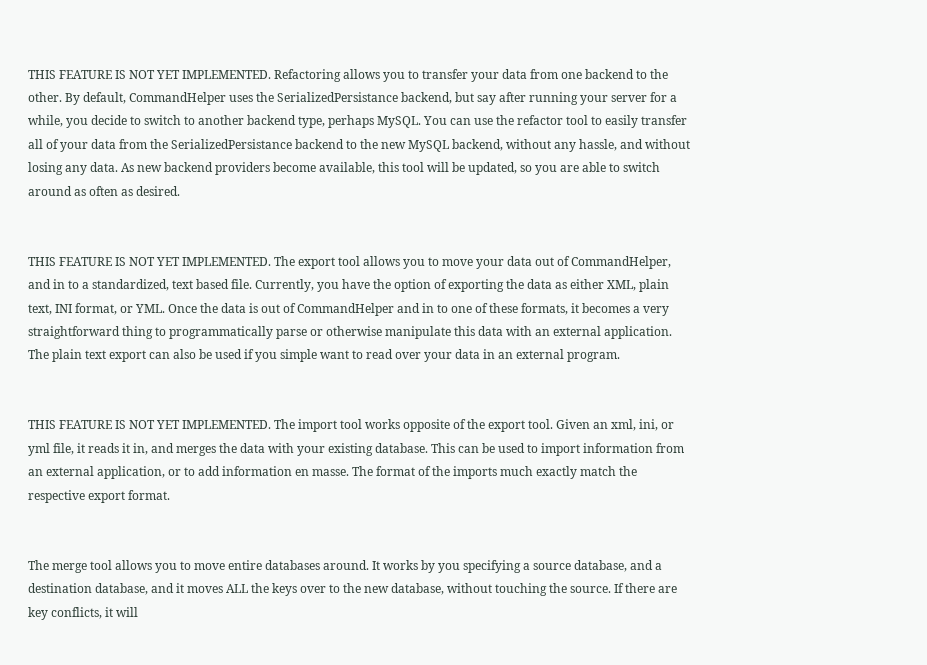THIS FEATURE IS NOT YET IMPLEMENTED. Refactoring allows you to transfer your data from one backend to the other. By default, CommandHelper uses the SerializedPersistance backend, but say after running your server for a while, you decide to switch to another backend type, perhaps MySQL. You can use the refactor tool to easily transfer all of your data from the SerializedPersistance backend to the new MySQL backend, without any hassle, and without losing any data. As new backend providers become available, this tool will be updated, so you are able to switch around as often as desired.


THIS FEATURE IS NOT YET IMPLEMENTED. The export tool allows you to move your data out of CommandHelper, and in to a standardized, text based file. Currently, you have the option of exporting the data as either XML, plain text, INI format, or YML. Once the data is out of CommandHelper and in to one of these formats, it becomes a very straightforward thing to programmatically parse or otherwise manipulate this data with an external application. The plain text export can also be used if you simple want to read over your data in an external program.


THIS FEATURE IS NOT YET IMPLEMENTED. The import tool works opposite of the export tool. Given an xml, ini, or yml file, it reads it in, and merges the data with your existing database. This can be used to import information from an external application, or to add information en masse. The format of the imports much exactly match the respective export format.


The merge tool allows you to move entire databases around. It works by you specifying a source database, and a destination database, and it moves ALL the keys over to the new database, without touching the source. If there are key conflicts, it will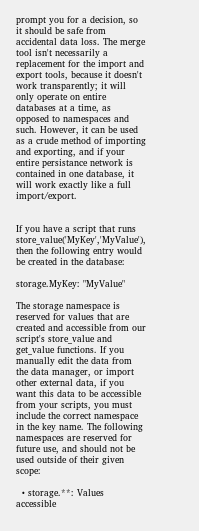prompt you for a decision, so it should be safe from accidental data loss. The merge tool isn't necessarily a replacement for the import and export tools, because it doesn't work transparently; it will only operate on entire databases at a time, as opposed to namespaces and such. However, it can be used as a crude method of importing and exporting, and if your entire persistance network is contained in one database, it will work exactly like a full import/export.


If you have a script that runs store_value('MyKey','MyValue'), then the following entry would be created in the database:

storage.MyKey: "MyValue"

The storage namespace is reserved for values that are created and accessible from our script's store_value and get_value functions. If you manually edit the data from the data manager, or import other external data, if you want this data to be accessible from your scripts, you must include the correct namespace in the key name. The following namespaces are reserved for future use, and should not be used outside of their given scope:

  • storage.**: Values accessible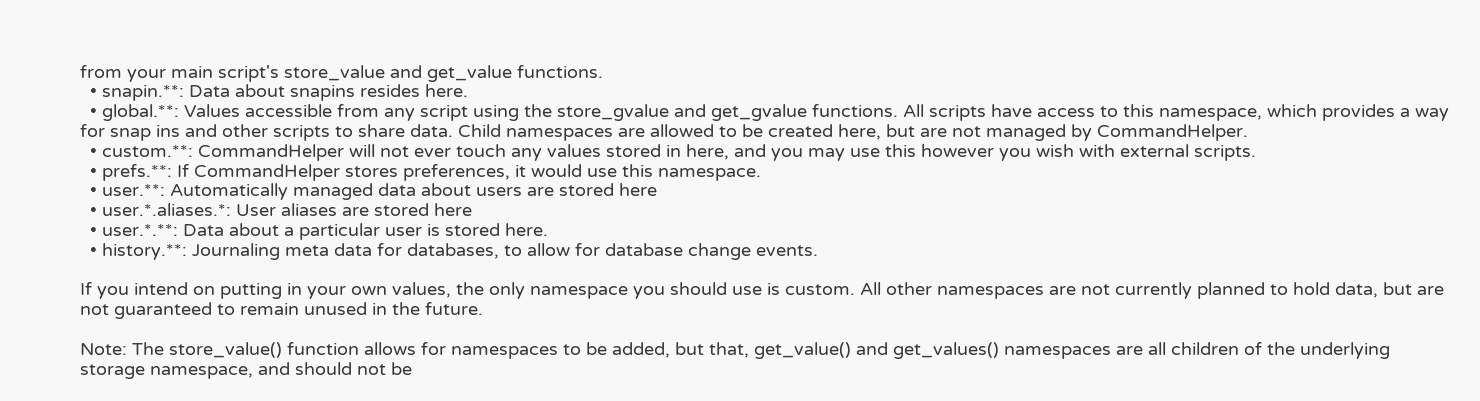from your main script's store_value and get_value functions.
  • snapin.**: Data about snapins resides here.
  • global.**: Values accessible from any script using the store_gvalue and get_gvalue functions. All scripts have access to this namespace, which provides a way for snap ins and other scripts to share data. Child namespaces are allowed to be created here, but are not managed by CommandHelper.
  • custom.**: CommandHelper will not ever touch any values stored in here, and you may use this however you wish with external scripts.
  • prefs.**: If CommandHelper stores preferences, it would use this namespace.
  • user.**: Automatically managed data about users are stored here
  • user.*.aliases.*: User aliases are stored here
  • user.*.**: Data about a particular user is stored here.
  • history.**: Journaling meta data for databases, to allow for database change events.

If you intend on putting in your own values, the only namespace you should use is custom. All other namespaces are not currently planned to hold data, but are not guaranteed to remain unused in the future.

Note: The store_value() function allows for namespaces to be added, but that, get_value() and get_values() namespaces are all children of the underlying storage namespace, and should not be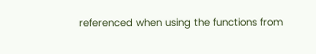referenced when using the functions from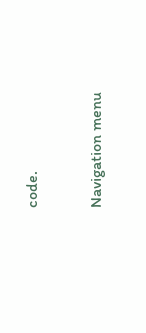code.

Navigation menu